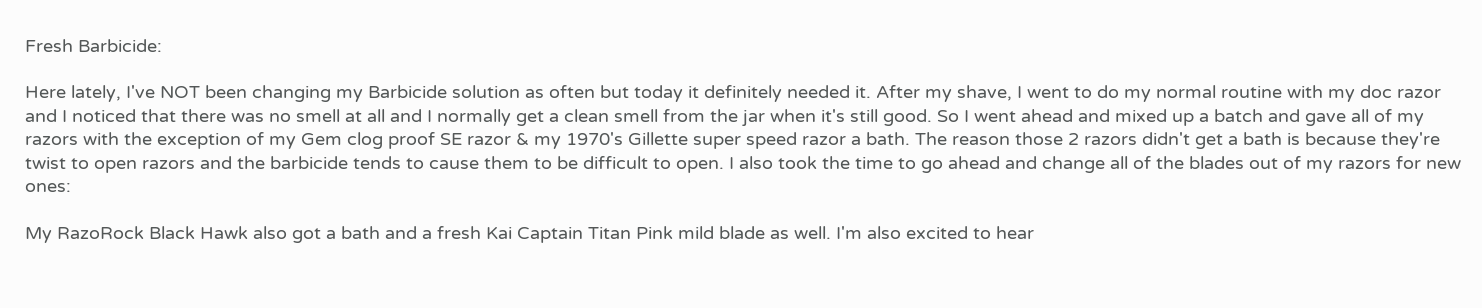Fresh Barbicide:

Here lately, I've NOT been changing my Barbicide solution as often but today it definitely needed it. After my shave, I went to do my normal routine with my doc razor and I noticed that there was no smell at all and I normally get a clean smell from the jar when it's still good. So I went ahead and mixed up a batch and gave all of my razors with the exception of my Gem clog proof SE razor & my 1970's Gillette super speed razor a bath. The reason those 2 razors didn't get a bath is because they're twist to open razors and the barbicide tends to cause them to be difficult to open. I also took the time to go ahead and change all of the blades out of my razors for new ones:

My RazoRock Black Hawk also got a bath and a fresh Kai Captain Titan Pink mild blade as well. I'm also excited to hear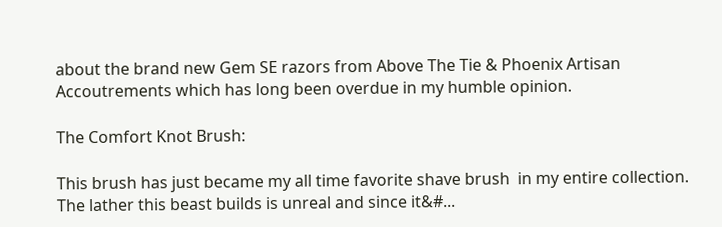about the brand new Gem SE razors from Above The Tie & Phoenix Artisan Accoutrements which has long been overdue in my humble opinion.

The Comfort Knot Brush:

This brush has just became my all time favorite shave brush  in my entire collection. The lather this beast builds is unreal and since it&#...